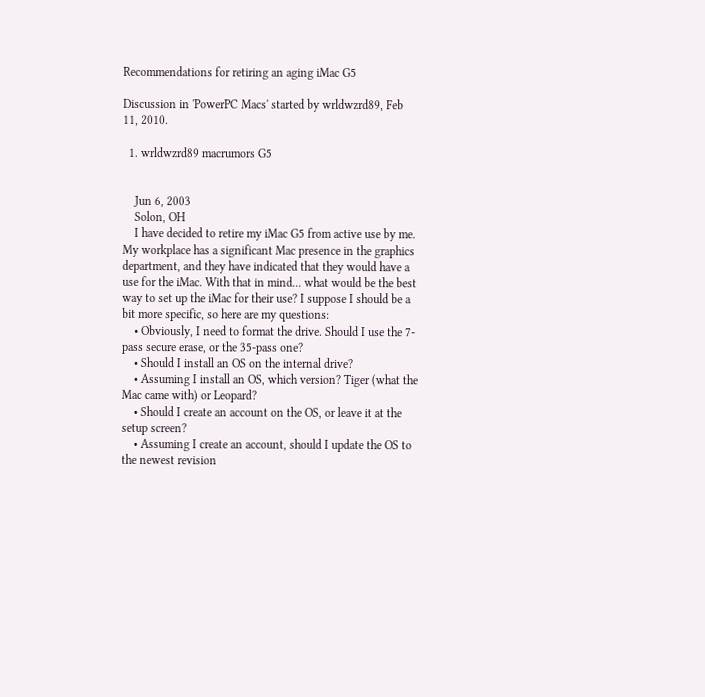Recommendations for retiring an aging iMac G5

Discussion in 'PowerPC Macs' started by wrldwzrd89, Feb 11, 2010.

  1. wrldwzrd89 macrumors G5


    Jun 6, 2003
    Solon, OH
    I have decided to retire my iMac G5 from active use by me. My workplace has a significant Mac presence in the graphics department, and they have indicated that they would have a use for the iMac. With that in mind... what would be the best way to set up the iMac for their use? I suppose I should be a bit more specific, so here are my questions:
    • Obviously, I need to format the drive. Should I use the 7-pass secure erase, or the 35-pass one?
    • Should I install an OS on the internal drive?
    • Assuming I install an OS, which version? Tiger (what the Mac came with) or Leopard?
    • Should I create an account on the OS, or leave it at the setup screen?
    • Assuming I create an account, should I update the OS to the newest revision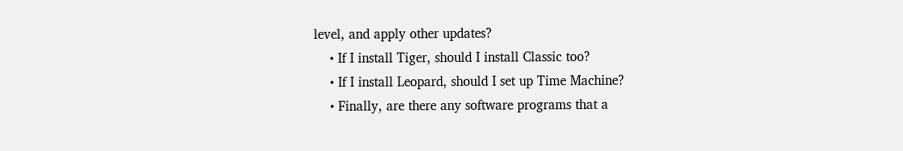level, and apply other updates?
    • If I install Tiger, should I install Classic too?
    • If I install Leopard, should I set up Time Machine?
    • Finally, are there any software programs that a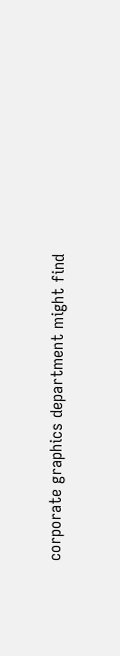corporate graphics department might find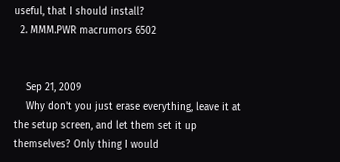useful, that I should install?
  2. MMM.PWR macrumors 6502


    Sep 21, 2009
    Why don't you just erase everything, leave it at the setup screen, and let them set it up themselves? Only thing I would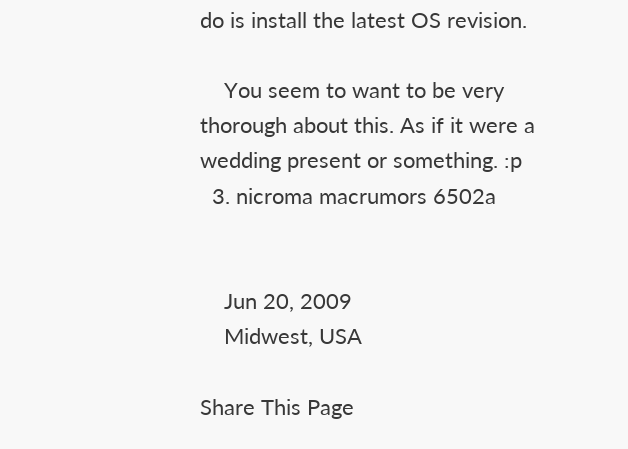do is install the latest OS revision.

    You seem to want to be very thorough about this. As if it were a wedding present or something. :p
  3. nicroma macrumors 6502a


    Jun 20, 2009
    Midwest, USA

Share This Page